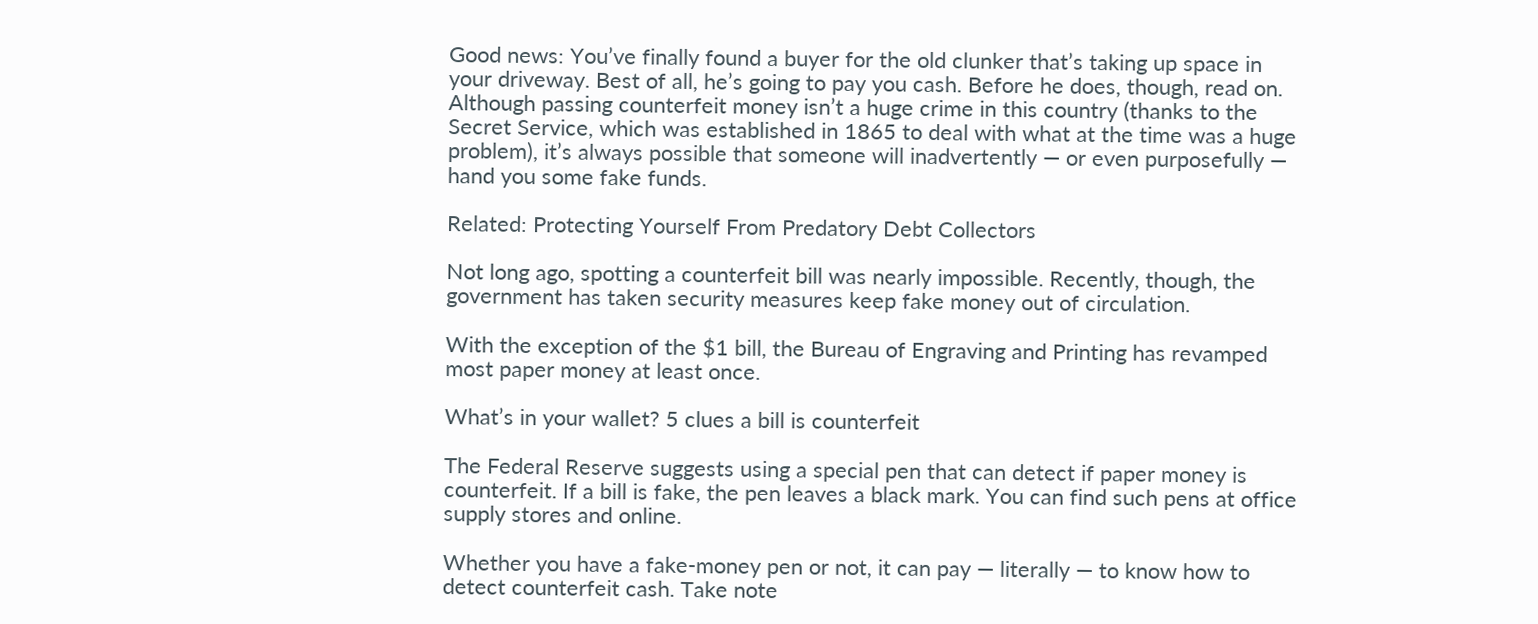Good news: You’ve finally found a buyer for the old clunker that’s taking up space in your driveway. Best of all, he’s going to pay you cash. Before he does, though, read on. Although passing counterfeit money isn’t a huge crime in this country (thanks to the Secret Service, which was established in 1865 to deal with what at the time was a huge problem), it’s always possible that someone will inadvertently — or even purposefully — hand you some fake funds.

Related: Protecting Yourself From Predatory Debt Collectors

Not long ago, spotting a counterfeit bill was nearly impossible. Recently, though, the government has taken security measures keep fake money out of circulation.

With the exception of the $1 bill, the Bureau of Engraving and Printing has revamped most paper money at least once.

What’s in your wallet? 5 clues a bill is counterfeit

The Federal Reserve suggests using a special pen that can detect if paper money is counterfeit. If a bill is fake, the pen leaves a black mark. You can find such pens at office supply stores and online.

Whether you have a fake-money pen or not, it can pay — literally — to know how to detect counterfeit cash. Take note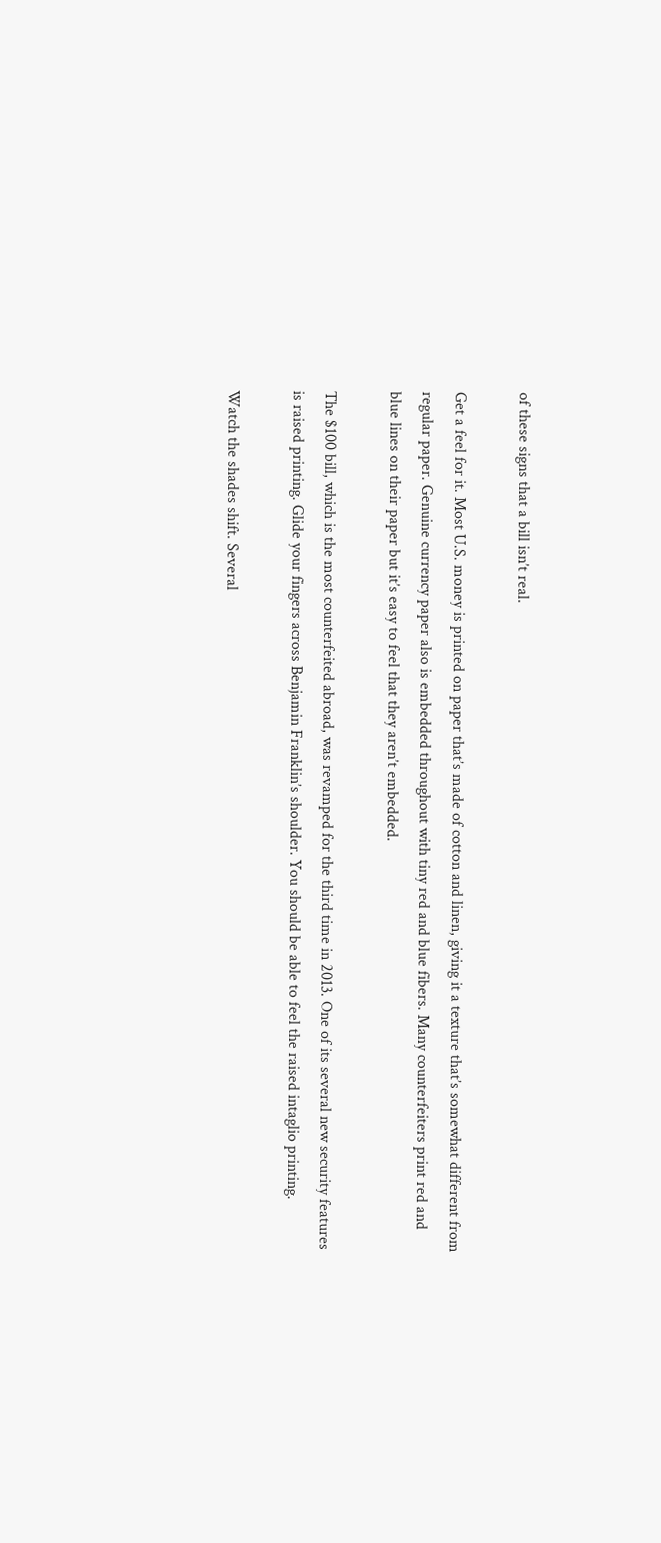of these signs that a bill isn’t real.

Get a feel for it. Most U.S. money is printed on paper that’s made of cotton and linen, giving it a texture that’s somewhat different from regular paper. Genuine currency paper also is embedded throughout with tiny red and blue fibers. Many counterfeiters print red and blue lines on their paper but it’s easy to feel that they aren’t embedded.

The $100 bill, which is the most counterfeited abroad, was revamped for the third time in 2013. One of its several new security features is raised printing. Glide your fingers across Benjamin Franklin’s shoulder. You should be able to feel the raised intaglio printing.

Watch the shades shift. Several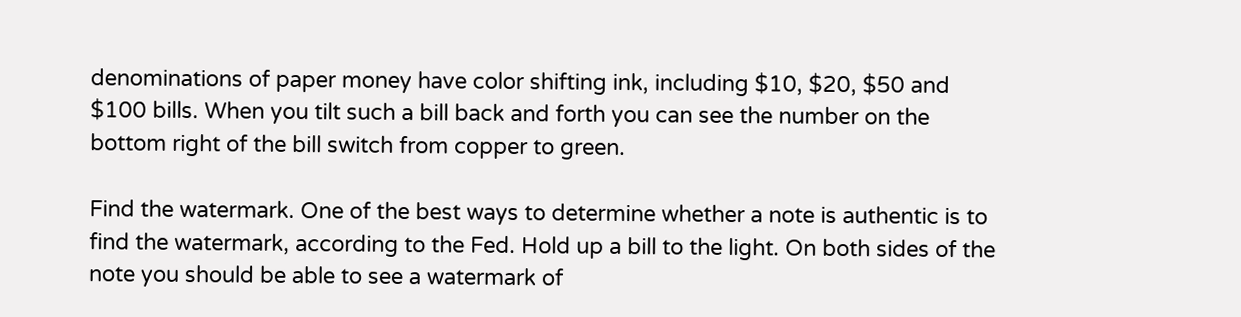denominations of paper money have color shifting ink, including $10, $20, $50 and $100 bills. When you tilt such a bill back and forth you can see the number on the bottom right of the bill switch from copper to green.

Find the watermark. One of the best ways to determine whether a note is authentic is to find the watermark, according to the Fed. Hold up a bill to the light. On both sides of the note you should be able to see a watermark of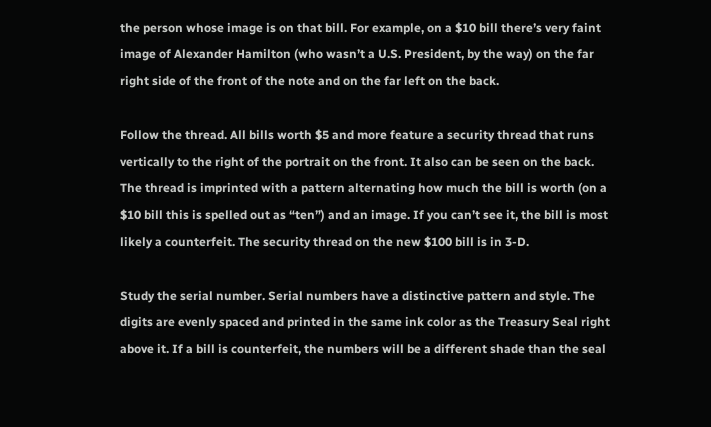the person whose image is on that bill. For example, on a $10 bill there’s very faint image of Alexander Hamilton (who wasn’t a U.S. President, by the way) on the far right side of the front of the note and on the far left on the back.

Follow the thread. All bills worth $5 and more feature a security thread that runs vertically to the right of the portrait on the front. It also can be seen on the back. The thread is imprinted with a pattern alternating how much the bill is worth (on a $10 bill this is spelled out as “ten”) and an image. If you can’t see it, the bill is most likely a counterfeit. The security thread on the new $100 bill is in 3-D.

Study the serial number. Serial numbers have a distinctive pattern and style. The digits are evenly spaced and printed in the same ink color as the Treasury Seal right above it. If a bill is counterfeit, the numbers will be a different shade than the seal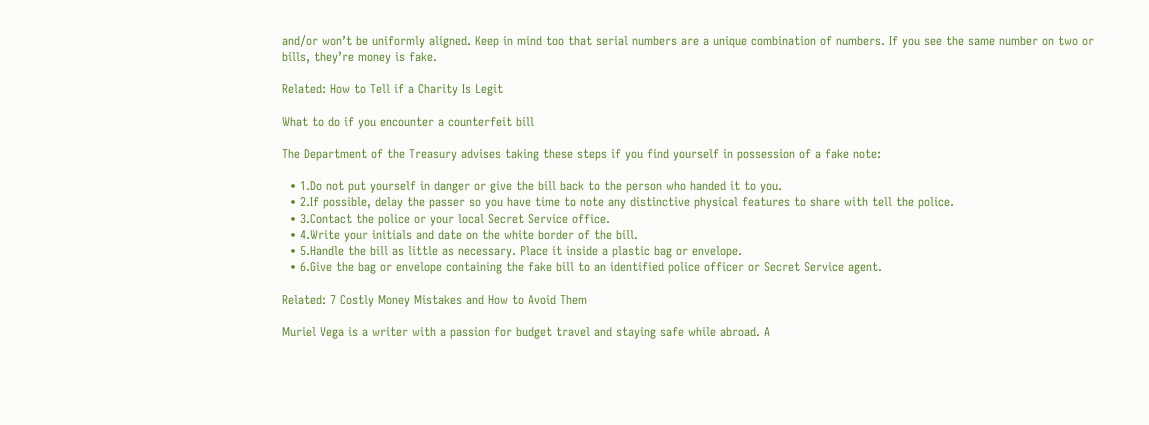and/or won’t be uniformly aligned. Keep in mind too that serial numbers are a unique combination of numbers. If you see the same number on two or bills, they’re money is fake.

Related: How to Tell if a Charity Is Legit

What to do if you encounter a counterfeit bill

The Department of the Treasury advises taking these steps if you find yourself in possession of a fake note:

  • 1.Do not put yourself in danger or give the bill back to the person who handed it to you.
  • 2.If possible, delay the passer so you have time to note any distinctive physical features to share with tell the police.
  • 3.Contact the police or your local Secret Service office.
  • 4.Write your initials and date on the white border of the bill.
  • 5.Handle the bill as little as necessary. Place it inside a plastic bag or envelope.
  • 6.Give the bag or envelope containing the fake bill to an identified police officer or Secret Service agent.

Related: 7 Costly Money Mistakes and How to Avoid Them

Muriel Vega is a writer with a passion for budget travel and staying safe while abroad. A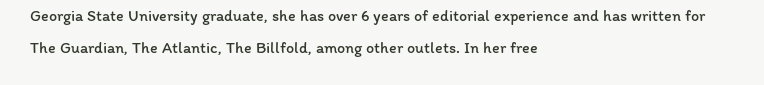Georgia State University graduate, she has over 6 years of editorial experience and has written for The Guardian, The Atlantic, The Billfold, among other outlets. In her free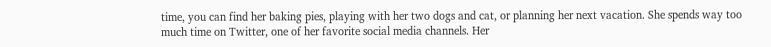time, you can find her baking pies, playing with her two dogs and cat, or planning her next vacation. She spends way too much time on Twitter, one of her favorite social media channels. Her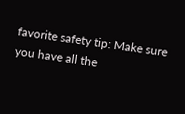favorite safety tip: Make sure you have all the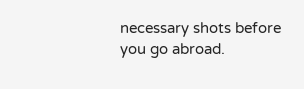necessary shots before you go abroad.